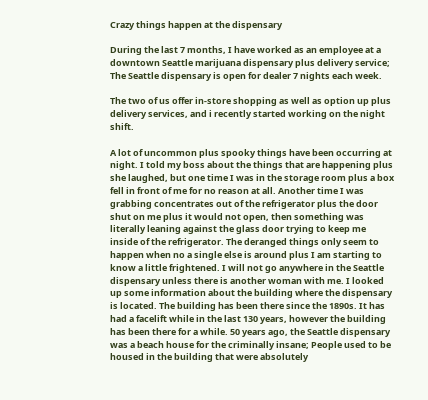Crazy things happen at the dispensary

During the last 7 months, I have worked as an employee at a downtown Seattle marijuana dispensary plus delivery service; The Seattle dispensary is open for dealer 7 nights each week.

The two of us offer in-store shopping as well as option up plus delivery services, and i recently started working on the night shift.

A lot of uncommon plus spooky things have been occurring at night. I told my boss about the things that are happening plus she laughed, but one time I was in the storage room plus a box fell in front of me for no reason at all. Another time I was grabbing concentrates out of the refrigerator plus the door shut on me plus it would not open, then something was literally leaning against the glass door trying to keep me inside of the refrigerator. The deranged things only seem to happen when no a single else is around plus I am starting to know a little frightened. I will not go anywhere in the Seattle dispensary unless there is another woman with me. I looked up some information about the building where the dispensary is located. The building has been there since the 1890s. It has had a facelift while in the last 130 years, however the building has been there for a while. 50 years ago, the Seattle dispensary was a beach house for the criminally insane; People used to be housed in the building that were absolutely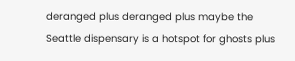deranged plus deranged plus maybe the Seattle dispensary is a hotspot for ghosts plus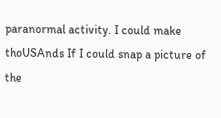paranormal activity. I could make thoUSAnds If I could snap a picture of the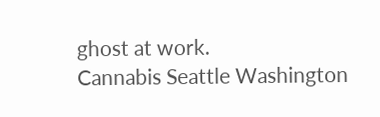ghost at work.
Cannabis Seattle Washington